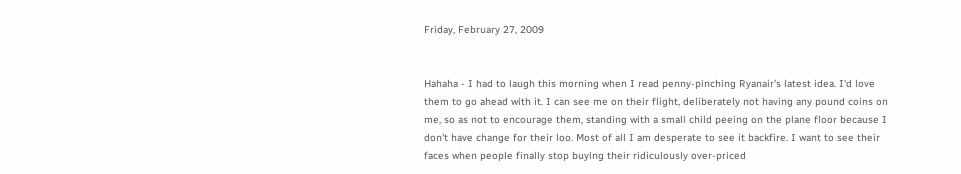Friday, February 27, 2009


Hahaha - I had to laugh this morning when I read penny-pinching Ryanair's latest idea. I'd love them to go ahead with it. I can see me on their flight, deliberately not having any pound coins on me, so as not to encourage them, standing with a small child peeing on the plane floor because I don't have change for their loo. Most of all I am desperate to see it backfire. I want to see their faces when people finally stop buying their ridiculously over-priced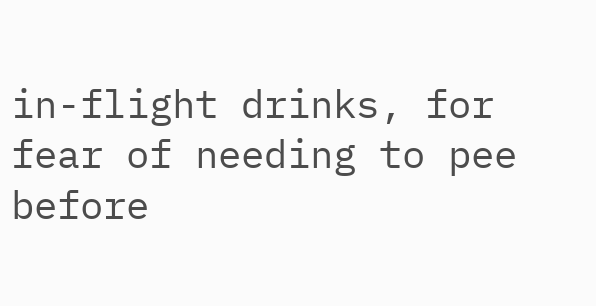in-flight drinks, for fear of needing to pee before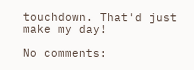touchdown. That'd just make my day!

No comments: